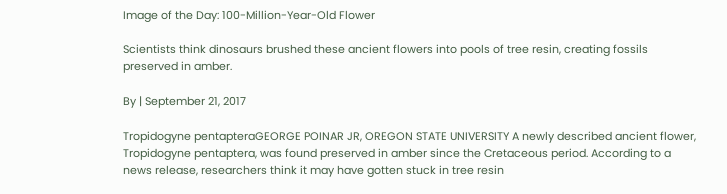Image of the Day: 100-Million-Year-Old Flower

Scientists think dinosaurs brushed these ancient flowers into pools of tree resin, creating fossils preserved in amber.

By | September 21, 2017

Tropidogyne pentapteraGEORGE POINAR JR, OREGON STATE UNIVERSITY A newly described ancient flower, Tropidogyne pentaptera, was found preserved in amber since the Cretaceous period. According to a news release, researchers think it may have gotten stuck in tree resin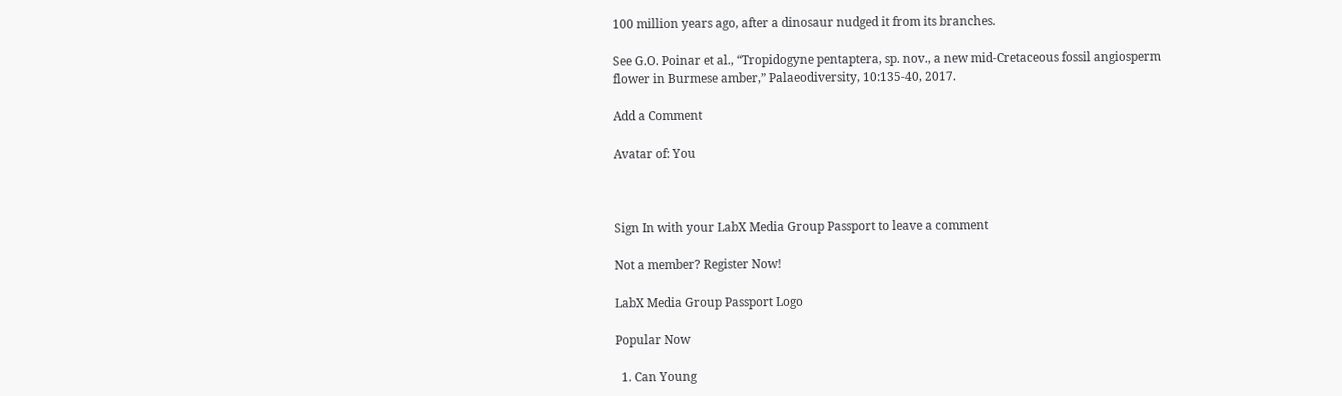100 million years ago, after a dinosaur nudged it from its branches.

See G.O. Poinar et al., “Tropidogyne pentaptera, sp. nov., a new mid-Cretaceous fossil angiosperm flower in Burmese amber,” Palaeodiversity, 10:135-40, 2017.

Add a Comment

Avatar of: You



Sign In with your LabX Media Group Passport to leave a comment

Not a member? Register Now!

LabX Media Group Passport Logo

Popular Now

  1. Can Young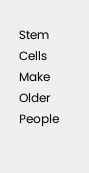Stem Cells Make Older People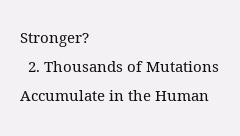Stronger?
  2. Thousands of Mutations Accumulate in the Human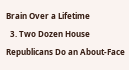Brain Over a Lifetime
  3. Two Dozen House Republicans Do an About-Face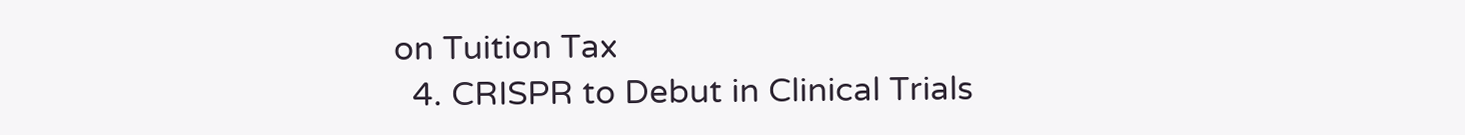on Tuition Tax
  4. CRISPR to Debut in Clinical Trials